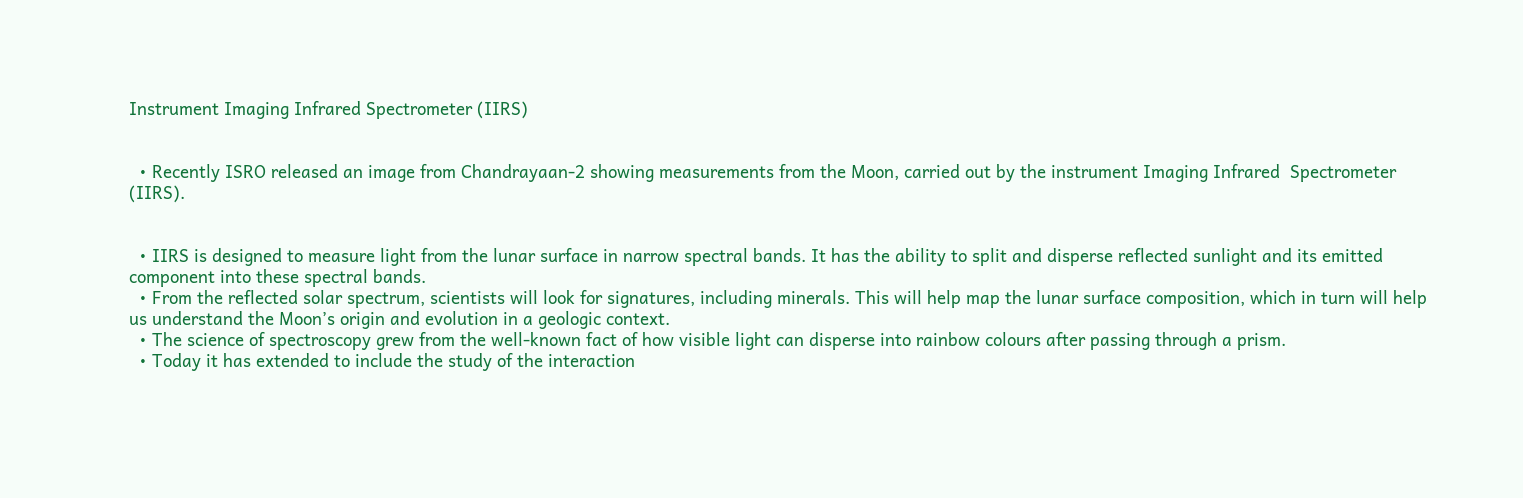Instrument Imaging Infrared Spectrometer (IIRS)


  • Recently ISRO released an image from Chandrayaan-2 showing measurements from the Moon, carried out by the instrument Imaging Infrared  Spectrometer (IIRS).


  • IIRS is designed to measure light from the lunar surface in narrow spectral bands. It has the ability to split and disperse reflected sunlight and its emitted component into these spectral bands.
  • From the reflected solar spectrum, scientists will look for signatures, including minerals. This will help map the lunar surface composition, which in turn will help us understand the Moon’s origin and evolution in a geologic context.
  • The science of spectroscopy grew from the well-known fact of how visible light can disperse into rainbow colours after passing through a prism.
  • Today it has extended to include the study of the interaction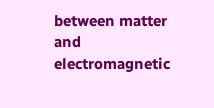between matter and electromagnetic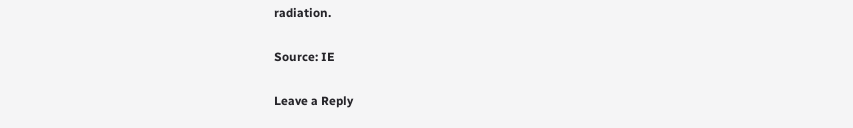radiation.

Source: IE

Leave a Reply